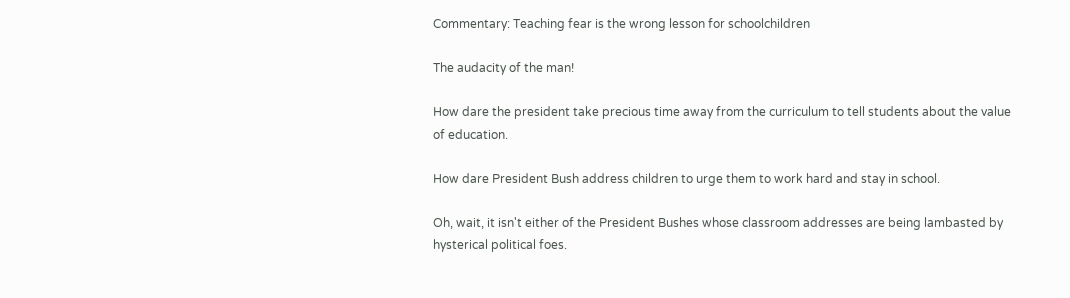Commentary: Teaching fear is the wrong lesson for schoolchildren

The audacity of the man!

How dare the president take precious time away from the curriculum to tell students about the value of education.

How dare President Bush address children to urge them to work hard and stay in school.

Oh, wait, it isn't either of the President Bushes whose classroom addresses are being lambasted by hysterical political foes.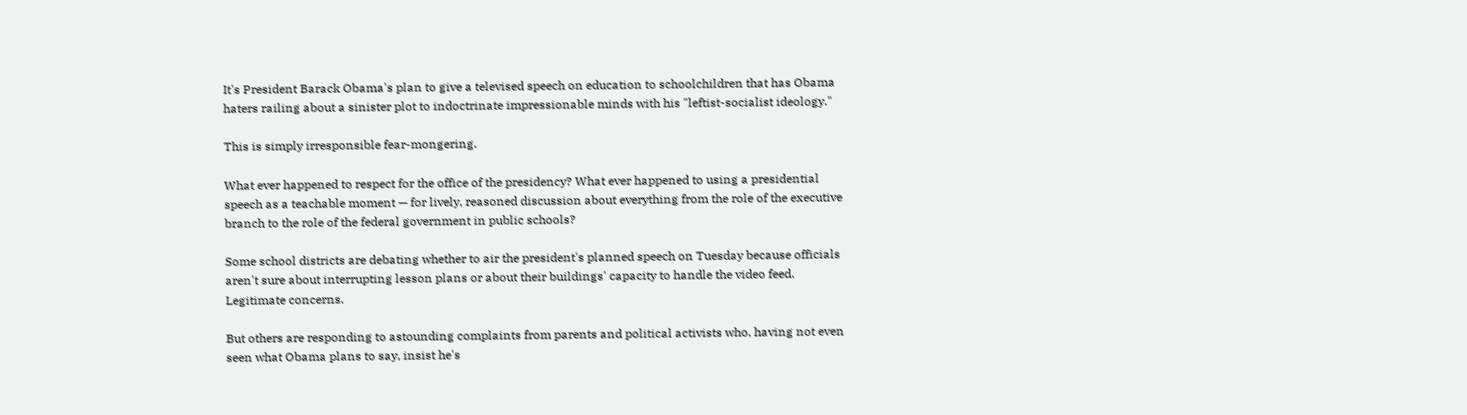It's President Barack Obama's plan to give a televised speech on education to schoolchildren that has Obama haters railing about a sinister plot to indoctrinate impressionable minds with his "leftist-socialist ideology."

This is simply irresponsible fear-mongering.

What ever happened to respect for the office of the presidency? What ever happened to using a presidential speech as a teachable moment — for lively, reasoned discussion about everything from the role of the executive branch to the role of the federal government in public schools?

Some school districts are debating whether to air the president's planned speech on Tuesday because officials aren't sure about interrupting lesson plans or about their buildings' capacity to handle the video feed. Legitimate concerns.

But others are responding to astounding complaints from parents and political activists who, having not even seen what Obama plans to say, insist he's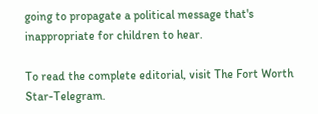going to propagate a political message that's inappropriate for children to hear.

To read the complete editorial, visit The Fort Worth Star-Telegram.